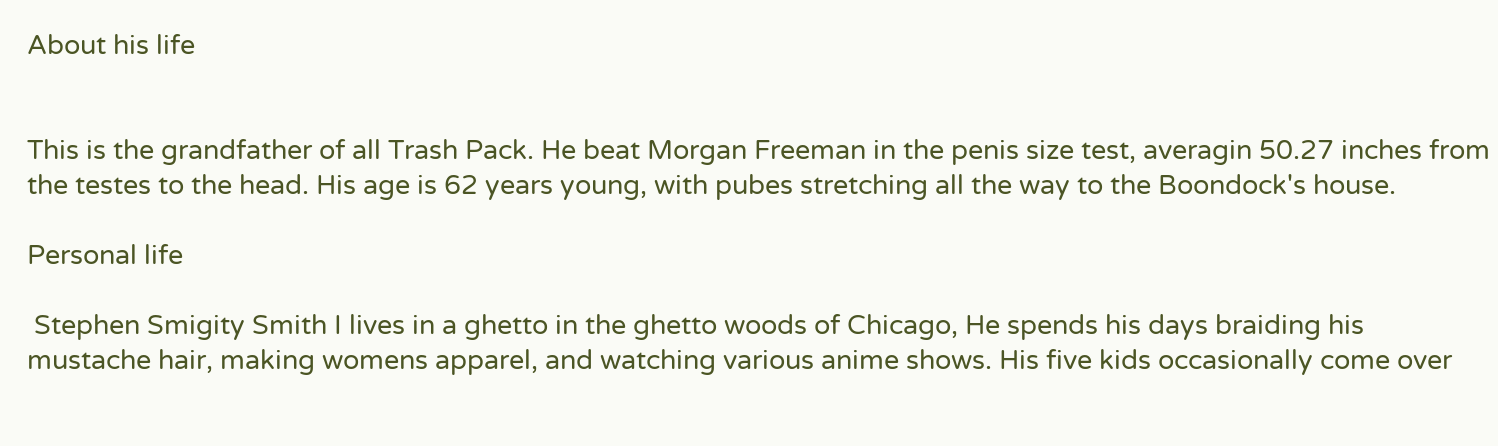About his life


This is the grandfather of all Trash Pack. He beat Morgan Freeman in the penis size test, averagin 50.27 inches from the testes to the head. His age is 62 years young, with pubes stretching all the way to the Boondock's house.

Personal life

 Stephen Smigity Smith I lives in a ghetto in the ghetto woods of Chicago, He spends his days braiding his mustache hair, making womens apparel, and watching various anime shows. His five kids occasionally come over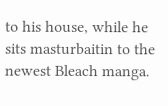to his house, while he sits masturbaitin to the newest Bleach manga.